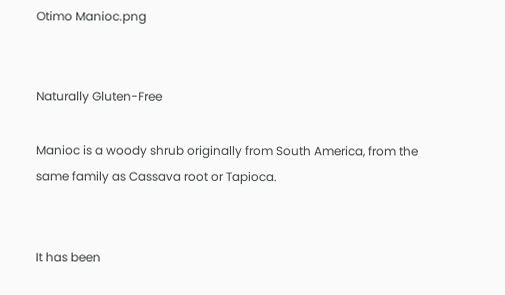Otimo Manioc.png


Naturally Gluten-Free

Manioc is a woody shrub originally from South America, from the same family as Cassava root or Tapioca.


It has been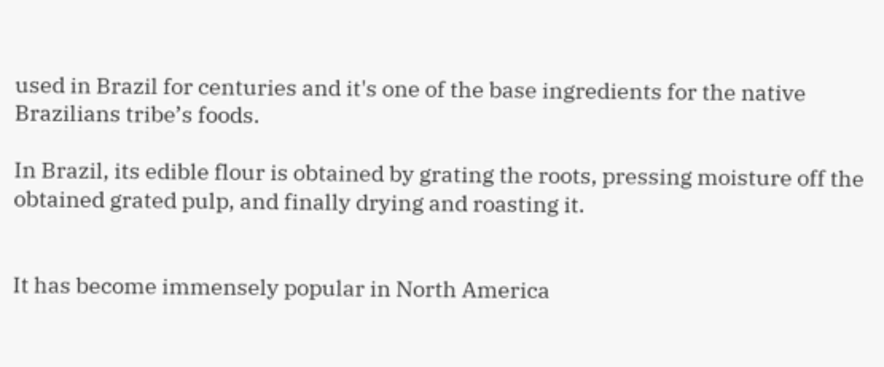used in Brazil for centuries and it's one of the base ingredients for the native Brazilians tribe’s foods.

In Brazil, its edible flour is obtained by grating the roots, pressing moisture off the obtained grated pulp, and finally drying and roasting it.


It has become immensely popular in North America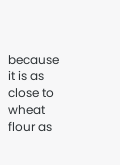because it is as close to wheat flour as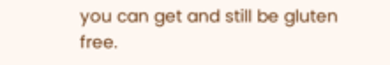you can get and still be gluten free.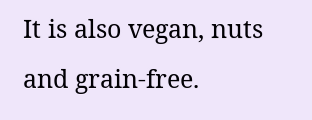It is also vegan, nuts and grain-free.